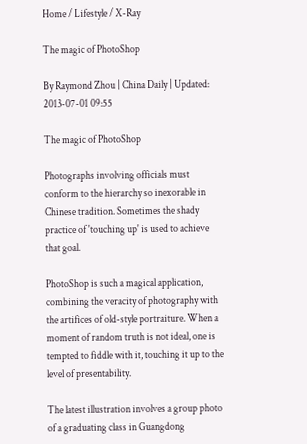Home / Lifestyle / X-Ray

The magic of PhotoShop

By Raymond Zhou | China Daily | Updated: 2013-07-01 09:55

The magic of PhotoShop

Photographs involving officials must conform to the hierarchy so inexorable in Chinese tradition. Sometimes the shady practice of 'touching up' is used to achieve that goal.

PhotoShop is such a magical application, combining the veracity of photography with the artifices of old-style portraiture. When a moment of random truth is not ideal, one is tempted to fiddle with it, touching it up to the level of presentability.

The latest illustration involves a group photo of a graduating class in Guangdong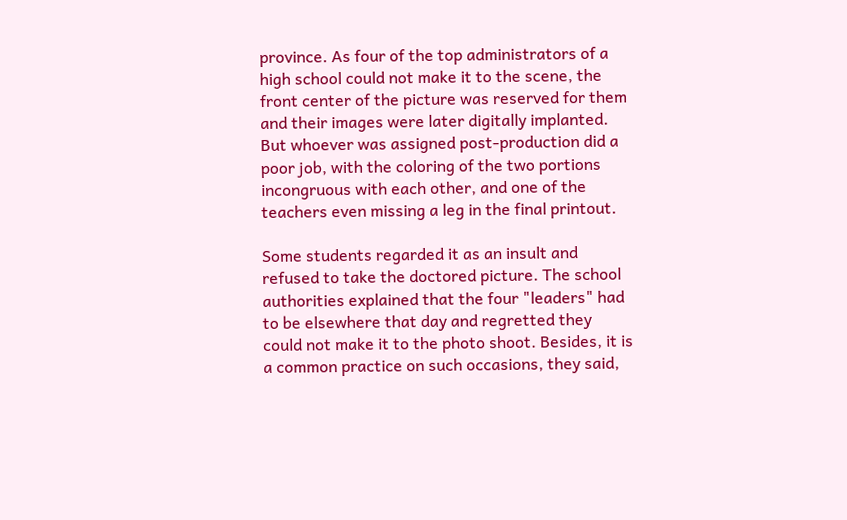province. As four of the top administrators of a high school could not make it to the scene, the front center of the picture was reserved for them and their images were later digitally implanted. But whoever was assigned post-production did a poor job, with the coloring of the two portions incongruous with each other, and one of the teachers even missing a leg in the final printout.

Some students regarded it as an insult and refused to take the doctored picture. The school authorities explained that the four "leaders" had to be elsewhere that day and regretted they could not make it to the photo shoot. Besides, it is a common practice on such occasions, they said,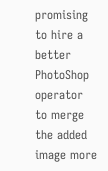promising to hire a better PhotoShop operator to merge the added image more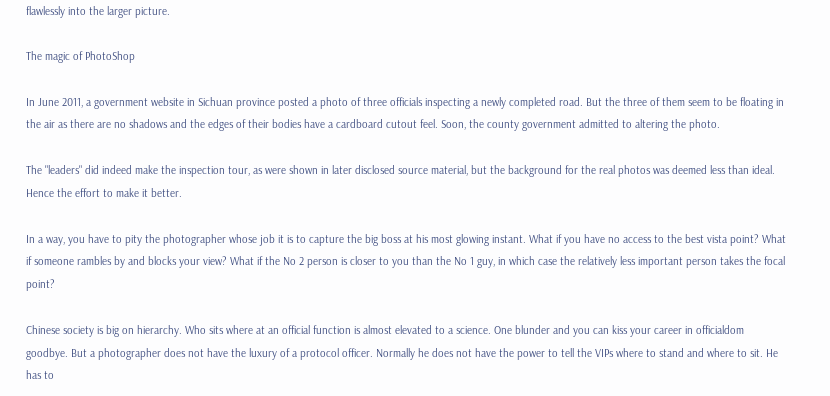flawlessly into the larger picture.

The magic of PhotoShop

In June 2011, a government website in Sichuan province posted a photo of three officials inspecting a newly completed road. But the three of them seem to be floating in the air as there are no shadows and the edges of their bodies have a cardboard cutout feel. Soon, the county government admitted to altering the photo.

The "leaders" did indeed make the inspection tour, as were shown in later disclosed source material, but the background for the real photos was deemed less than ideal. Hence the effort to make it better.

In a way, you have to pity the photographer whose job it is to capture the big boss at his most glowing instant. What if you have no access to the best vista point? What if someone rambles by and blocks your view? What if the No 2 person is closer to you than the No 1 guy, in which case the relatively less important person takes the focal point?

Chinese society is big on hierarchy. Who sits where at an official function is almost elevated to a science. One blunder and you can kiss your career in officialdom goodbye. But a photographer does not have the luxury of a protocol officer. Normally he does not have the power to tell the VIPs where to stand and where to sit. He has to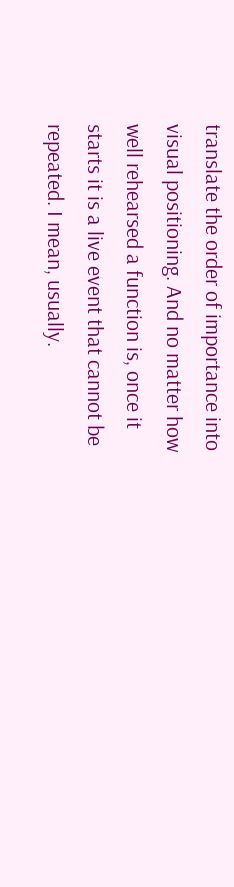translate the order of importance into visual positioning. And no matter how well rehearsed a function is, once it starts it is a live event that cannot be repeated. I mean, usually.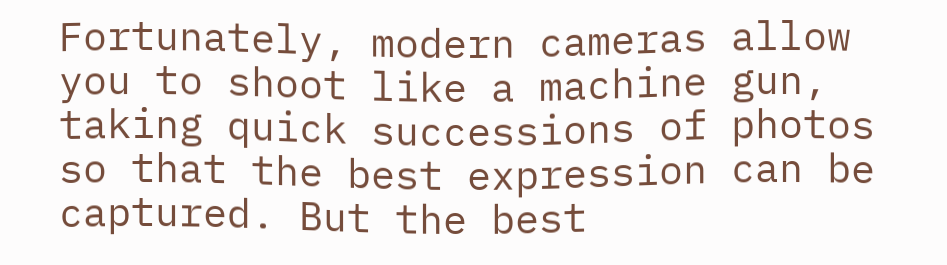Fortunately, modern cameras allow you to shoot like a machine gun, taking quick successions of photos so that the best expression can be captured. But the best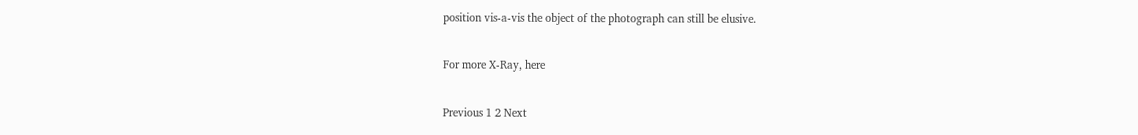position vis-a-vis the object of the photograph can still be elusive.

For more X-Ray, here

Previous 1 2 Next